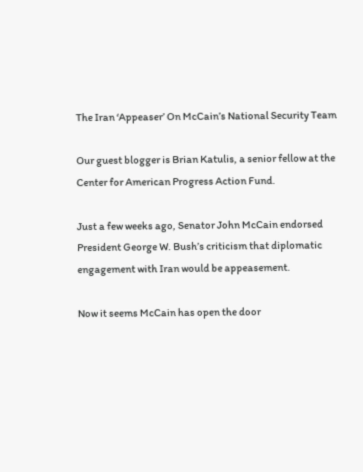The Iran ‘Appeaser’ On McCain’s National Security Team

Our guest blogger is Brian Katulis, a senior fellow at the Center for American Progress Action Fund.

Just a few weeks ago, Senator John McCain endorsed President George W. Bush’s criticism that diplomatic engagement with Iran would be appeasement.

Now it seems McCain has open the door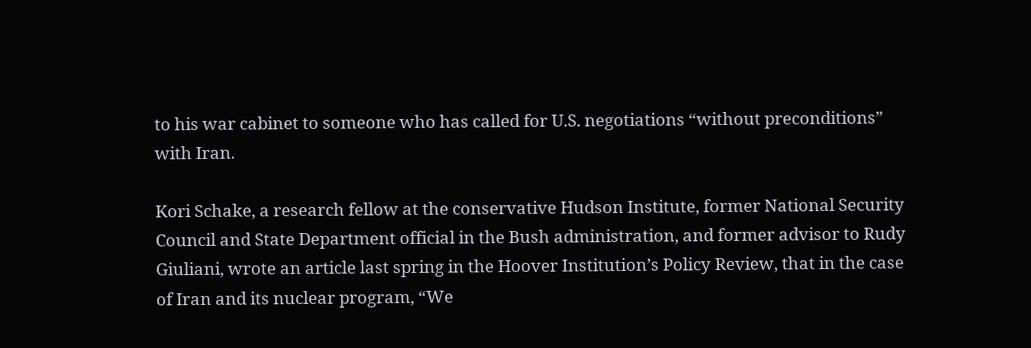to his war cabinet to someone who has called for U.S. negotiations “without preconditions” with Iran.

Kori Schake, a research fellow at the conservative Hudson Institute, former National Security Council and State Department official in the Bush administration, and former advisor to Rudy Giuliani, wrote an article last spring in the Hoover Institution’s Policy Review, that in the case of Iran and its nuclear program, “We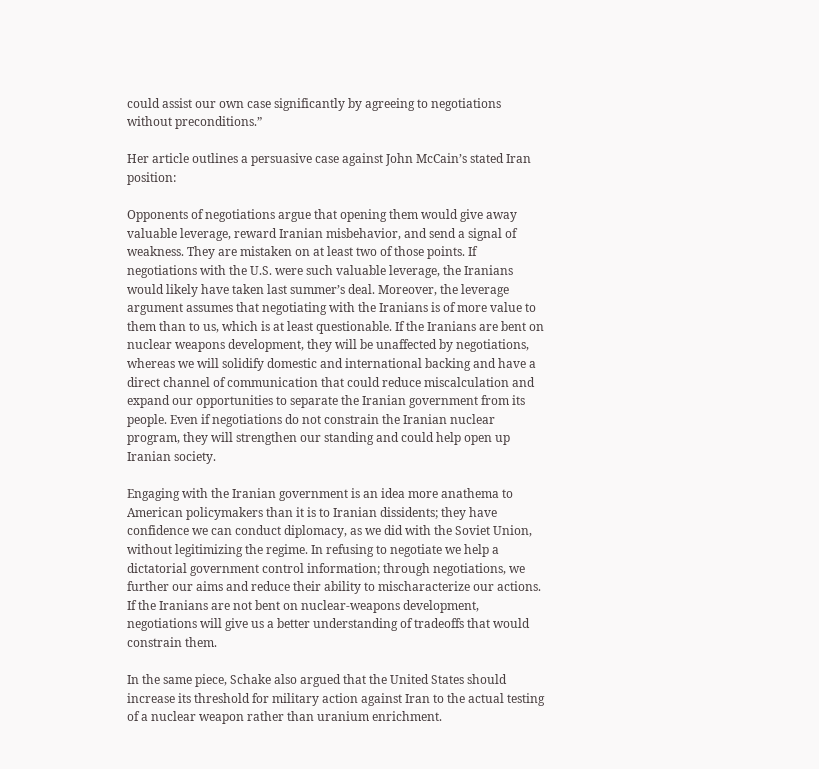could assist our own case significantly by agreeing to negotiations without preconditions.”

Her article outlines a persuasive case against John McCain’s stated Iran position:

Opponents of negotiations argue that opening them would give away valuable leverage, reward Iranian misbehavior, and send a signal of weakness. They are mistaken on at least two of those points. If negotiations with the U.S. were such valuable leverage, the Iranians would likely have taken last summer’s deal. Moreover, the leverage argument assumes that negotiating with the Iranians is of more value to them than to us, which is at least questionable. If the Iranians are bent on nuclear weapons development, they will be unaffected by negotiations, whereas we will solidify domestic and international backing and have a direct channel of communication that could reduce miscalculation and expand our opportunities to separate the Iranian government from its people. Even if negotiations do not constrain the Iranian nuclear program, they will strengthen our standing and could help open up Iranian society.

Engaging with the Iranian government is an idea more anathema to American policymakers than it is to Iranian dissidents; they have confidence we can conduct diplomacy, as we did with the Soviet Union, without legitimizing the regime. In refusing to negotiate we help a dictatorial government control information; through negotiations, we further our aims and reduce their ability to mischaracterize our actions. If the Iranians are not bent on nuclear-weapons development, negotiations will give us a better understanding of tradeoffs that would constrain them.

In the same piece, Schake also argued that the United States should increase its threshold for military action against Iran to the actual testing of a nuclear weapon rather than uranium enrichment.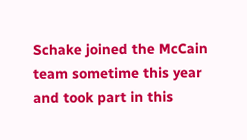Schake joined the McCain team sometime this year and took part in this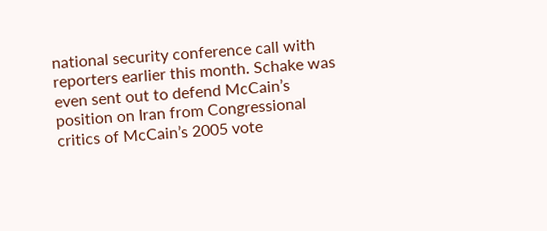national security conference call with reporters earlier this month. Schake was even sent out to defend McCain’s position on Iran from Congressional critics of McCain’s 2005 vote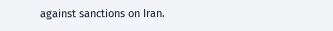against sanctions on Iran.